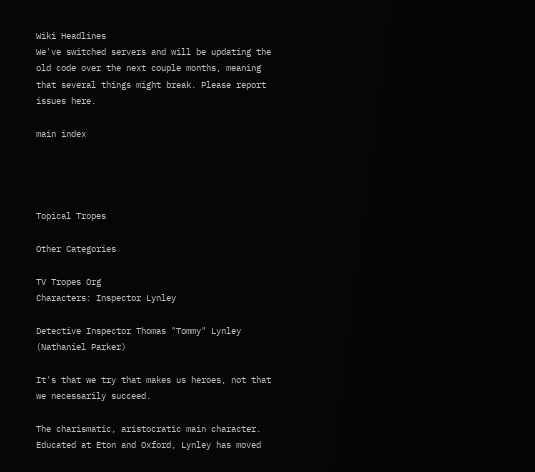Wiki Headlines
We've switched servers and will be updating the old code over the next couple months, meaning that several things might break. Please report issues here.

main index




Topical Tropes

Other Categories

TV Tropes Org
Characters: Inspector Lynley

Detective Inspector Thomas "Tommy" Lynley (Nathaniel Parker)

It's that we try that makes us heroes, not that we necessarily succeed.

The charismatic, aristocratic main character. Educated at Eton and Oxford, Lynley has moved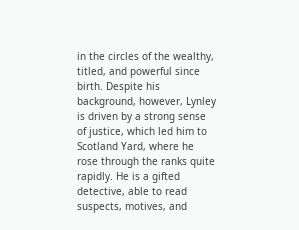in the circles of the wealthy, titled, and powerful since birth. Despite his background, however, Lynley is driven by a strong sense of justice, which led him to Scotland Yard, where he rose through the ranks quite rapidly. He is a gifted detective, able to read suspects, motives, and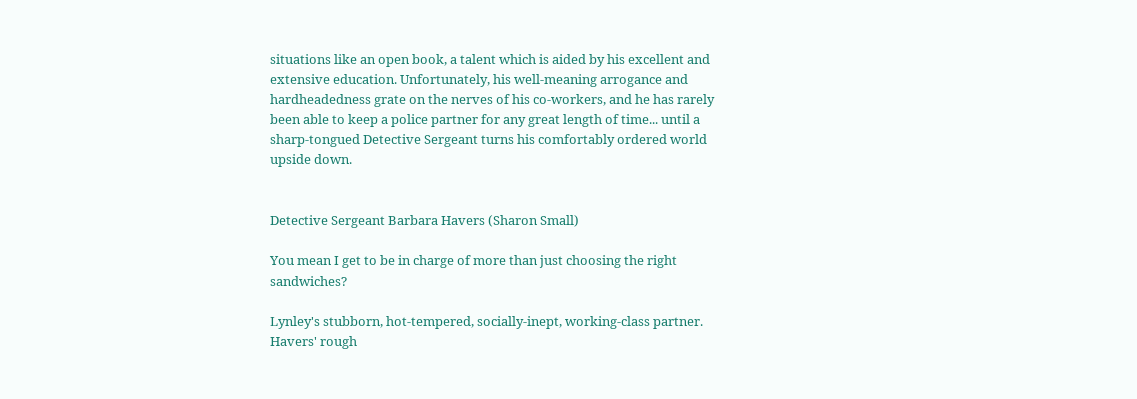situations like an open book, a talent which is aided by his excellent and extensive education. Unfortunately, his well-meaning arrogance and hardheadedness grate on the nerves of his co-workers, and he has rarely been able to keep a police partner for any great length of time... until a sharp-tongued Detective Sergeant turns his comfortably ordered world upside down.


Detective Sergeant Barbara Havers (Sharon Small)

You mean I get to be in charge of more than just choosing the right sandwiches?

Lynley's stubborn, hot-tempered, socially-inept, working-class partner. Havers' rough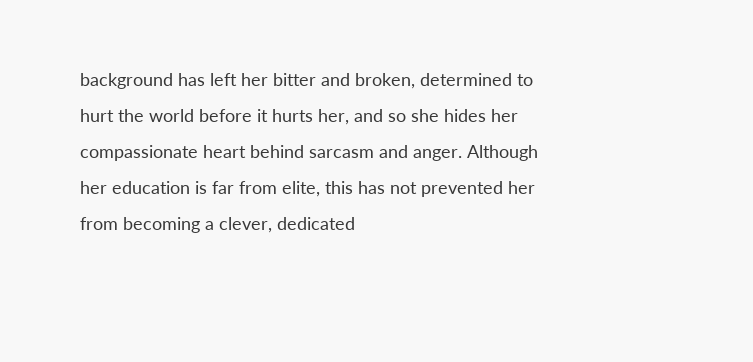background has left her bitter and broken, determined to hurt the world before it hurts her, and so she hides her compassionate heart behind sarcasm and anger. Although her education is far from elite, this has not prevented her from becoming a clever, dedicated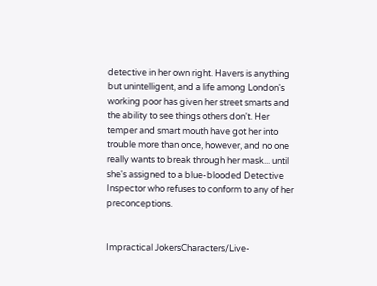detective in her own right. Havers is anything but unintelligent, and a life among London's working poor has given her street smarts and the ability to see things others don't. Her temper and smart mouth have got her into trouble more than once, however, and no one really wants to break through her mask... until she's assigned to a blue-blooded Detective Inspector who refuses to conform to any of her preconceptions.


Impractical JokersCharacters/Live-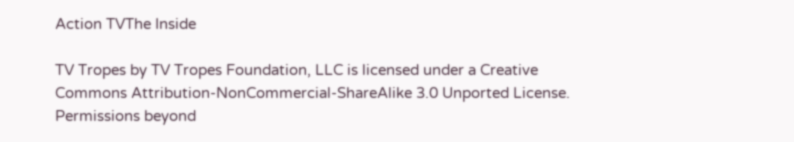Action TVThe Inside

TV Tropes by TV Tropes Foundation, LLC is licensed under a Creative Commons Attribution-NonCommercial-ShareAlike 3.0 Unported License.
Permissions beyond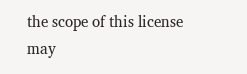the scope of this license may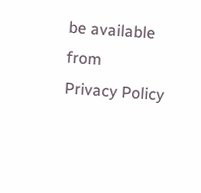be available from
Privacy Policy